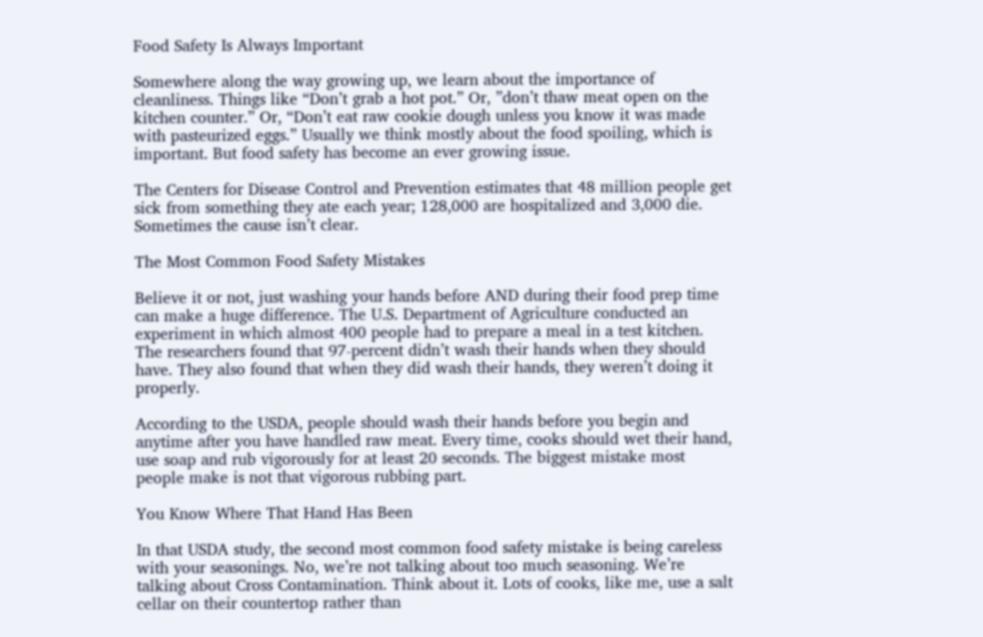Food Safety Is Always Important

Somewhere along the way growing up, we learn about the importance of cleanliness. Things like “Don’t grab a hot pot.” Or, ”don’t thaw meat open on the kitchen counter.” Or, “Don’t eat raw cookie dough unless you know it was made with pasteurized eggs.” Usually we think mostly about the food spoiling, which is important. But food safety has become an ever growing issue.

The Centers for Disease Control and Prevention estimates that 48 million people get sick from something they ate each year; 128,000 are hospitalized and 3,000 die. Sometimes the cause isn’t clear.

The Most Common Food Safety Mistakes

Believe it or not, just washing your hands before AND during their food prep time can make a huge difference. The U.S. Department of Agriculture conducted an experiment in which almost 400 people had to prepare a meal in a test kitchen. The researchers found that 97-percent didn’t wash their hands when they should have. They also found that when they did wash their hands, they weren’t doing it properly.

According to the USDA, people should wash their hands before you begin and anytime after you have handled raw meat. Every time, cooks should wet their hand, use soap and rub vigorously for at least 20 seconds. The biggest mistake most people make is not that vigorous rubbing part.

You Know Where That Hand Has Been

In that USDA study, the second most common food safety mistake is being careless with your seasonings. No, we’re not talking about too much seasoning. We’re talking about Cross Contamination. Think about it. Lots of cooks, like me, use a salt cellar on their countertop rather than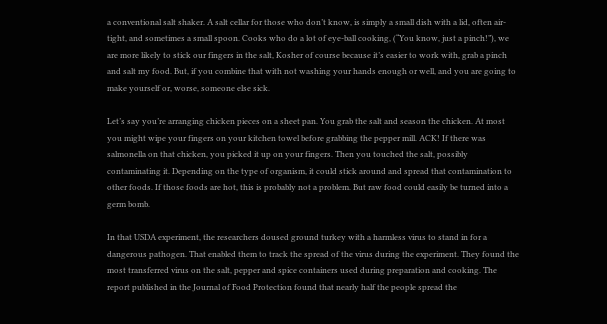a conventional salt shaker. A salt cellar for those who don’t know, is simply a small dish with a lid, often air-tight, and sometimes a small spoon. Cooks who do a lot of eye-ball cooking, (“You know, just a pinch!”), we are more likely to stick our fingers in the salt, Kosher of course because it’s easier to work with, grab a pinch and salt my food. But, if you combine that with not washing your hands enough or well, and you are going to make yourself or, worse, someone else sick.

Let’s say you’re arranging chicken pieces on a sheet pan. You grab the salt and season the chicken. At most you might wipe your fingers on your kitchen towel before grabbing the pepper mill. ACK! If there was salmonella on that chicken, you picked it up on your fingers. Then you touched the salt, possibly contaminating it. Depending on the type of organism, it could stick around and spread that contamination to other foods. If those foods are hot, this is probably not a problem. But raw food could easily be turned into a germ bomb.

In that USDA experiment, the researchers doused ground turkey with a harmless virus to stand in for a dangerous pathogen. That enabled them to track the spread of the virus during the experiment. They found the most transferred virus on the salt, pepper and spice containers used during preparation and cooking. The report published in the Journal of Food Protection found that nearly half the people spread the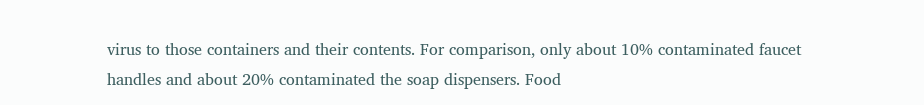virus to those containers and their contents. For comparison, only about 10% contaminated faucet handles and about 20% contaminated the soap dispensers. Food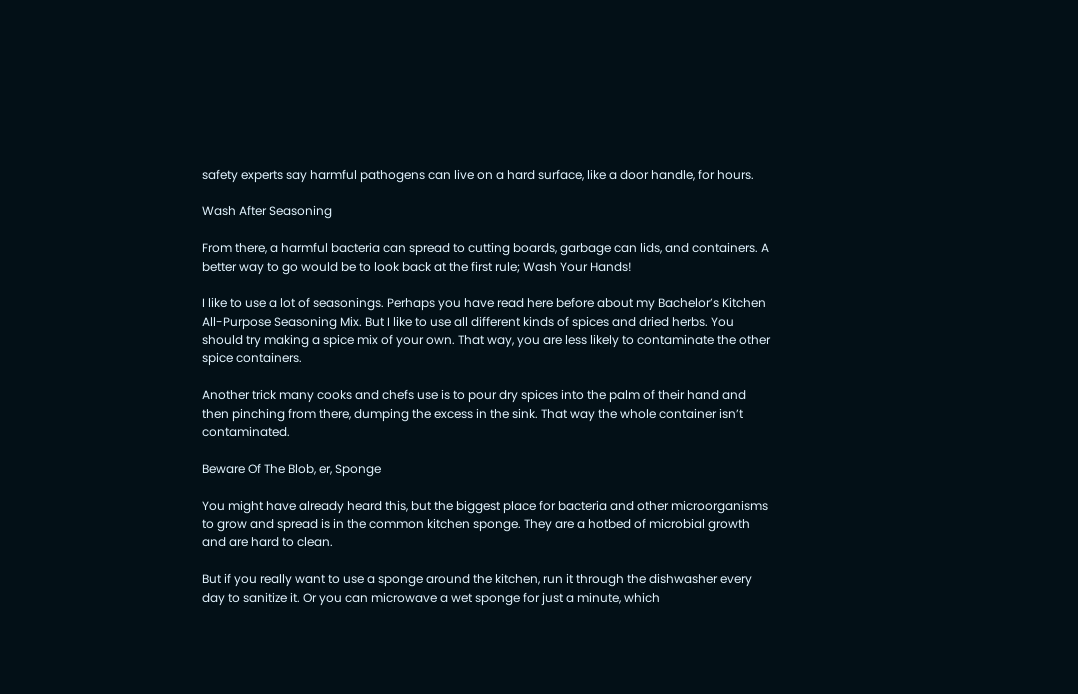safety experts say harmful pathogens can live on a hard surface, like a door handle, for hours.

Wash After Seasoning

From there, a harmful bacteria can spread to cutting boards, garbage can lids, and containers. A better way to go would be to look back at the first rule; Wash Your Hands!

I like to use a lot of seasonings. Perhaps you have read here before about my Bachelor’s Kitchen All-Purpose Seasoning Mix. But I like to use all different kinds of spices and dried herbs. You should try making a spice mix of your own. That way, you are less likely to contaminate the other spice containers.

Another trick many cooks and chefs use is to pour dry spices into the palm of their hand and then pinching from there, dumping the excess in the sink. That way the whole container isn’t contaminated.

Beware Of The Blob, er, Sponge

You might have already heard this, but the biggest place for bacteria and other microorganisms to grow and spread is in the common kitchen sponge. They are a hotbed of microbial growth and are hard to clean.

But if you really want to use a sponge around the kitchen, run it through the dishwasher every day to sanitize it. Or you can microwave a wet sponge for just a minute, which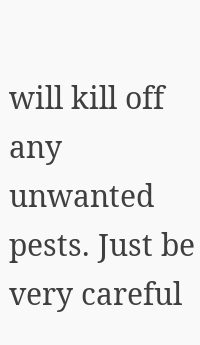will kill off any unwanted pests. Just be very careful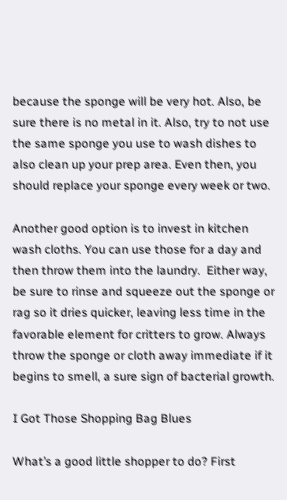because the sponge will be very hot. Also, be sure there is no metal in it. Also, try to not use the same sponge you use to wash dishes to also clean up your prep area. Even then, you should replace your sponge every week or two.

Another good option is to invest in kitchen wash cloths. You can use those for a day and then throw them into the laundry.  Either way, be sure to rinse and squeeze out the sponge or rag so it dries quicker, leaving less time in the favorable element for critters to grow. Always throw the sponge or cloth away immediate if it begins to smell, a sure sign of bacterial growth.

I Got Those Shopping Bag Blues

What’s a good little shopper to do? First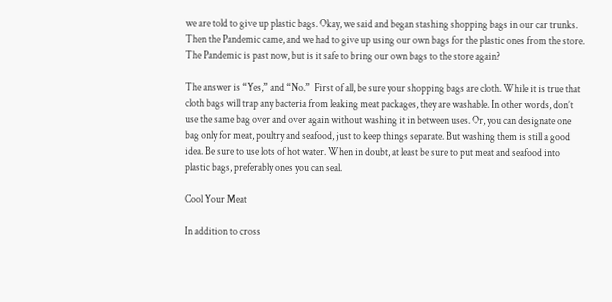we are told to give up plastic bags. Okay, we said and began stashing shopping bags in our car trunks. Then the Pandemic came, and we had to give up using our own bags for the plastic ones from the store. The Pandemic is past now, but is it safe to bring our own bags to the store again?

The answer is “Yes,” and “No.”  First of all, be sure your shopping bags are cloth. While it is true that cloth bags will trap any bacteria from leaking meat packages, they are washable. In other words, don’t use the same bag over and over again without washing it in between uses. Or, you can designate one bag only for meat, poultry and seafood, just to keep things separate. But washing them is still a good idea. Be sure to use lots of hot water. When in doubt, at least be sure to put meat and seafood into plastic bags, preferably ones you can seal.

Cool Your Meat

In addition to cross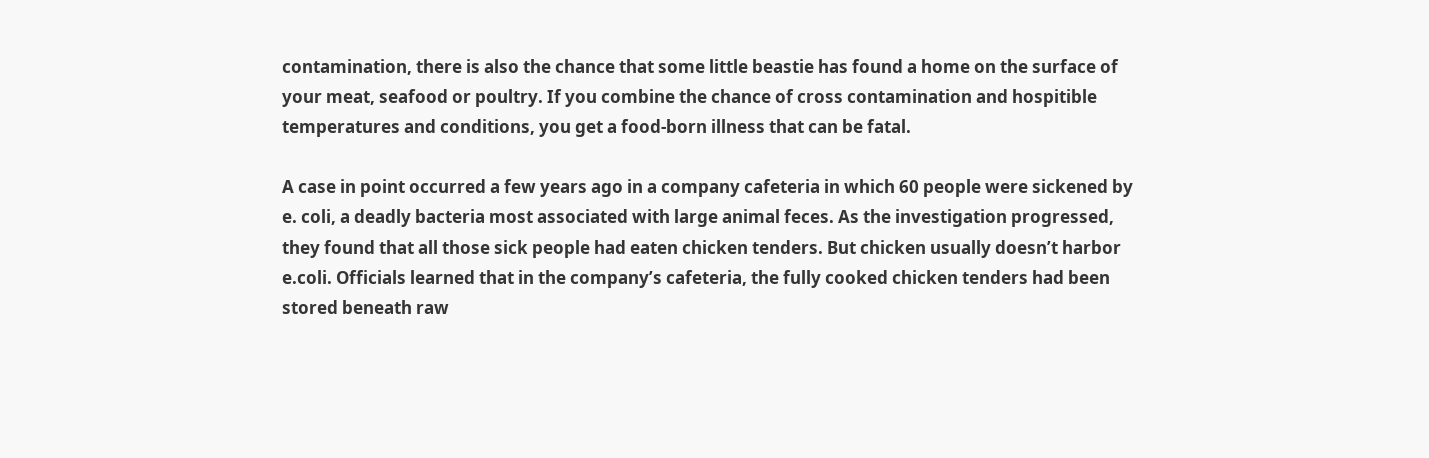contamination, there is also the chance that some little beastie has found a home on the surface of your meat, seafood or poultry. If you combine the chance of cross contamination and hospitible temperatures and conditions, you get a food-born illness that can be fatal.

A case in point occurred a few years ago in a company cafeteria in which 60 people were sickened by e. coli, a deadly bacteria most associated with large animal feces. As the investigation progressed, they found that all those sick people had eaten chicken tenders. But chicken usually doesn’t harbor e.coli. Officials learned that in the company’s cafeteria, the fully cooked chicken tenders had been stored beneath raw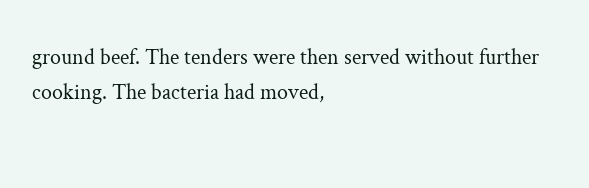ground beef. The tenders were then served without further cooking. The bacteria had moved,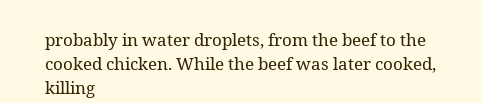probably in water droplets, from the beef to the cooked chicken. While the beef was later cooked, killing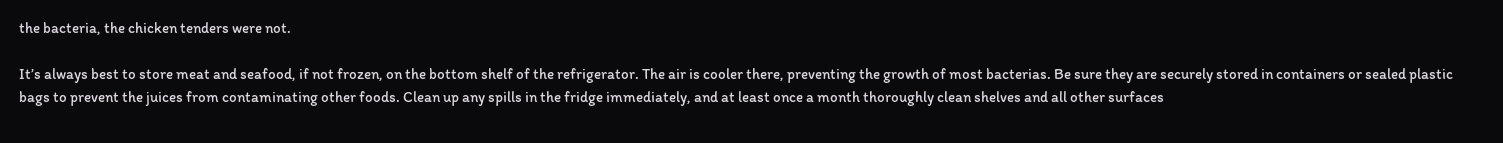the bacteria, the chicken tenders were not.

It’s always best to store meat and seafood, if not frozen, on the bottom shelf of the refrigerator. The air is cooler there, preventing the growth of most bacterias. Be sure they are securely stored in containers or sealed plastic bags to prevent the juices from contaminating other foods. Clean up any spills in the fridge immediately, and at least once a month thoroughly clean shelves and all other surfaces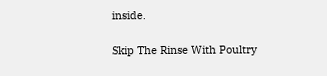inside.

Skip The Rinse With Poultry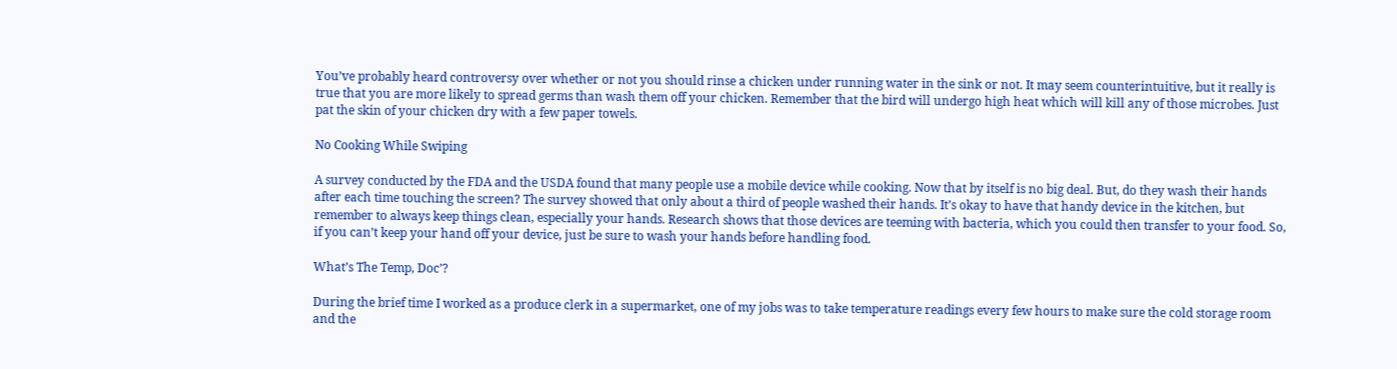You’ve probably heard controversy over whether or not you should rinse a chicken under running water in the sink or not. It may seem counterintuitive, but it really is true that you are more likely to spread germs than wash them off your chicken. Remember that the bird will undergo high heat which will kill any of those microbes. Just pat the skin of your chicken dry with a few paper towels.

No Cooking While Swiping

A survey conducted by the FDA and the USDA found that many people use a mobile device while cooking. Now that by itself is no big deal. But, do they wash their hands after each time touching the screen? The survey showed that only about a third of people washed their hands. It’s okay to have that handy device in the kitchen, but remember to always keep things clean, especially your hands. Research shows that those devices are teeming with bacteria, which you could then transfer to your food. So, if you can’t keep your hand off your device, just be sure to wash your hands before handling food.

What’s The Temp, Doc’?

During the brief time I worked as a produce clerk in a supermarket, one of my jobs was to take temperature readings every few hours to make sure the cold storage room and the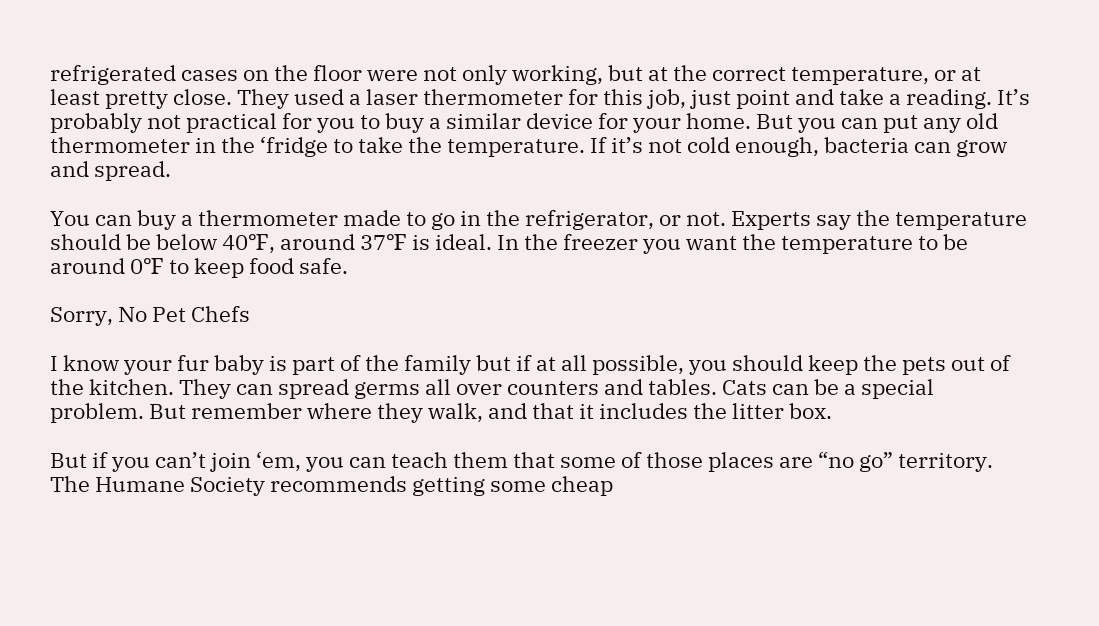refrigerated cases on the floor were not only working, but at the correct temperature, or at least pretty close. They used a laser thermometer for this job, just point and take a reading. It’s probably not practical for you to buy a similar device for your home. But you can put any old thermometer in the ‘fridge to take the temperature. If it’s not cold enough, bacteria can grow and spread.

You can buy a thermometer made to go in the refrigerator, or not. Experts say the temperature should be below 40℉, around 37℉ is ideal. In the freezer you want the temperature to be around 0℉ to keep food safe.

Sorry, No Pet Chefs

I know your fur baby is part of the family but if at all possible, you should keep the pets out of the kitchen. They can spread germs all over counters and tables. Cats can be a special problem. But remember where they walk, and that it includes the litter box.

But if you can’t join ‘em, you can teach them that some of those places are “no go” territory. The Humane Society recommends getting some cheap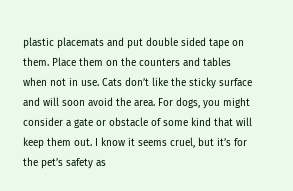plastic placemats and put double sided tape on them. Place them on the counters and tables when not in use. Cats don’t like the sticky surface and will soon avoid the area. For dogs, you might consider a gate or obstacle of some kind that will keep them out. I know it seems cruel, but it’s for the pet’s safety as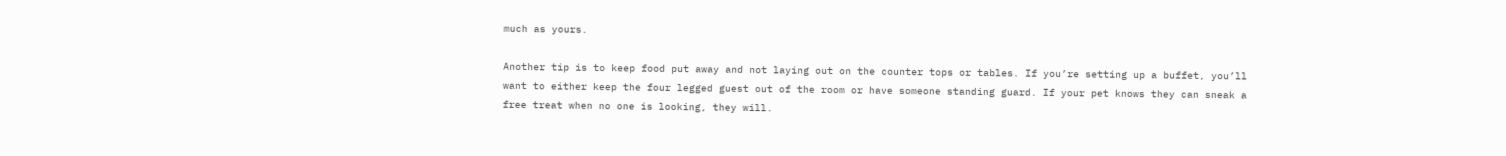much as yours.

Another tip is to keep food put away and not laying out on the counter tops or tables. If you’re setting up a buffet, you’ll want to either keep the four legged guest out of the room or have someone standing guard. If your pet knows they can sneak a free treat when no one is looking, they will.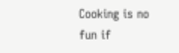Cooking is no fun if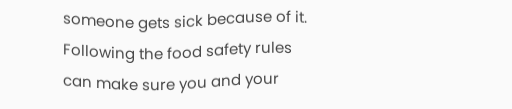someone gets sick because of it. Following the food safety rules can make sure you and your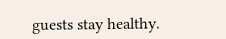guests stay healthy.